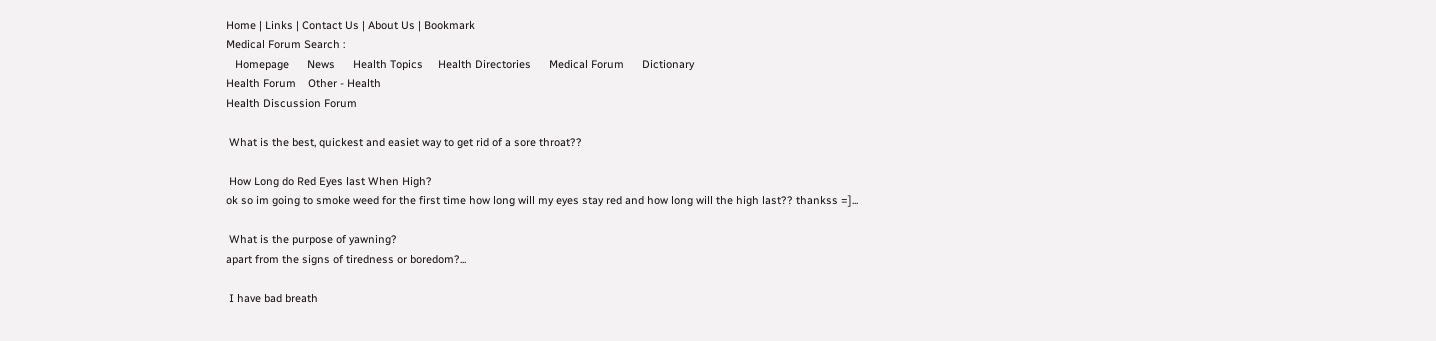Home | Links | Contact Us | About Us | Bookmark
Medical Forum Search :
   Homepage      News      Health Topics     Health Directories      Medical Forum      Dictionary
Health Forum    Other - Health
Health Discussion Forum

 What is the best, quickest and easiet way to get rid of a sore throat??

 How Long do Red Eyes last When High?
ok so im going to smoke weed for the first time how long will my eyes stay red and how long will the high last?? thankss =]...

 What is the purpose of yawning?
apart from the signs of tiredness or boredom?...

 I have bad breath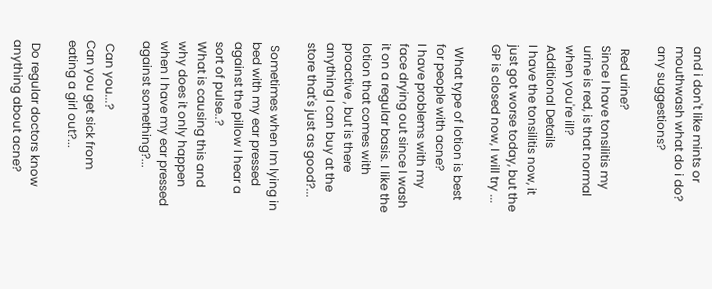and i don't like mints or mouthwash what do i do? any suggestions?

 Red urine?
Since I have tonsilitis my urine is red, is that normal when you're ill?
Additional Details
I have the tonsilitis now, it just got worse today, but the GP is closed now, I will try ...

 What type of lotion is best for people with acne?
I have problems with my face drying out since I wash it on a regular basis. I like the lotion that comes with proactive , but is there anything I can buy at the store that's just as good?...

 Sometimes when Im lying in bed with my ear pressed against the pillow I hear a sort of pulse..?
What is causing this and why does it only happen when I have my ear pressed against something?...

 Can you...?
Can you get sick from eating a girl out?...

 Do regular doctors know anything about acne?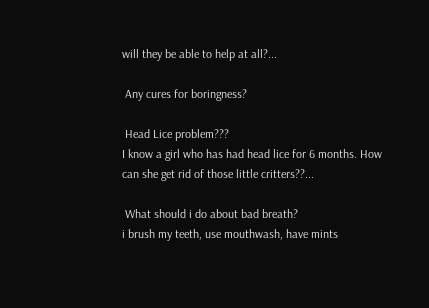will they be able to help at all?...

 Any cures for boringness?

 Head Lice problem???
I know a girl who has had head lice for 6 months. How can she get rid of those little critters??...

 What should i do about bad breath?
i brush my teeth, use mouthwash, have mints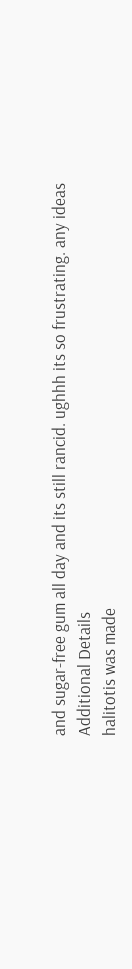and sugar-free gum all day and its still rancid. ughhh its so frustrating. any ideas
Additional Details
halitotis was made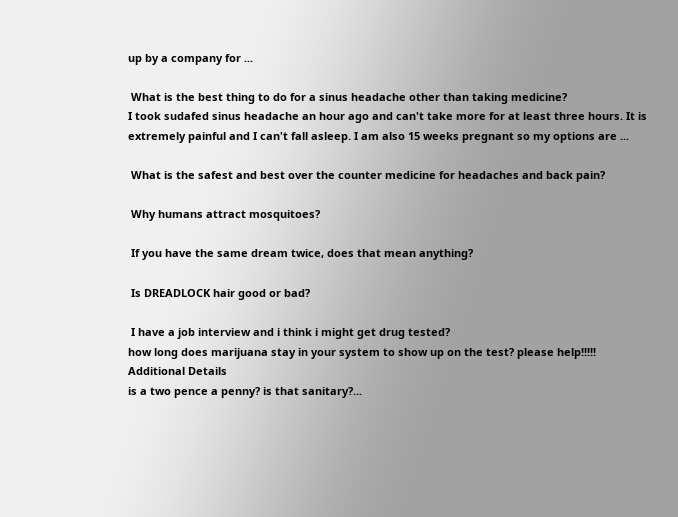up by a company for ...

 What is the best thing to do for a sinus headache other than taking medicine?
I took sudafed sinus headache an hour ago and can't take more for at least three hours. It is extremely painful and I can't fall asleep. I am also 15 weeks pregnant so my options are ...

 What is the safest and best over the counter medicine for headaches and back pain?

 Why humans attract mosquitoes?

 If you have the same dream twice, does that mean anything?

 Is DREADLOCK hair good or bad?

 I have a job interview and i think i might get drug tested?
how long does marijuana stay in your system to show up on the test? please help!!!!!
Additional Details
is a two pence a penny? is that sanitary?...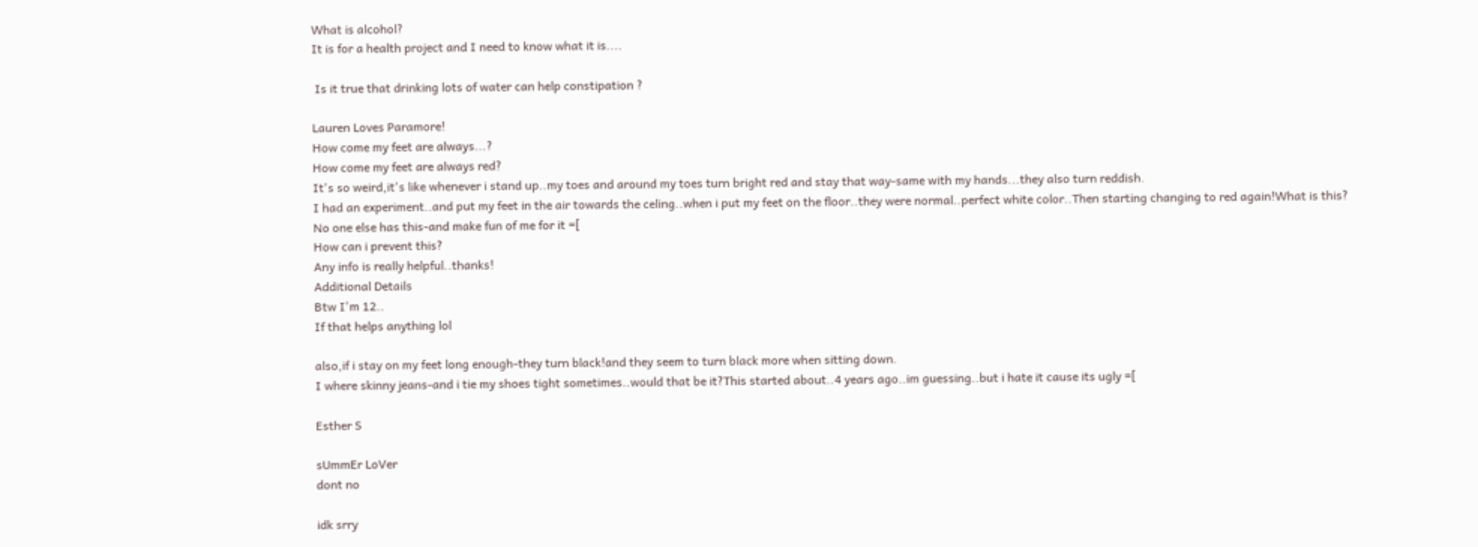What is alcohol?
It is for a health project and I need to know what it is....

 Is it true that drinking lots of water can help constipation ?

Lauren Loves Paramore!
How come my feet are always...?
How come my feet are always red?
It's so weird,it's like whenever i stand up..my toes and around my toes turn bright red and stay that way-same with my hands...they also turn reddish.
I had an experiment..and put my feet in the air towards the celing..when i put my feet on the floor..they were normal..perfect white color..Then starting changing to red again!What is this?
No one else has this-and make fun of me for it =[
How can i prevent this?
Any info is really helpful..thanks!
Additional Details
Btw I'm 12..
If that helps anything lol

also,if i stay on my feet long enough-they turn black!and they seem to turn black more when sitting down.
I where skinny jeans-and i tie my shoes tight sometimes..would that be it?This started about..4 years ago..im guessing..but i hate it cause its ugly =[

Esther S

sUmmEr LoVer
dont no

idk srry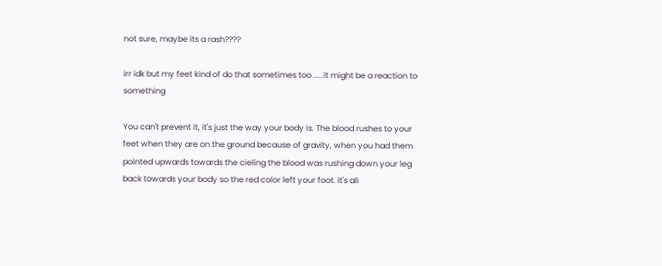not sure, maybe its a rash????

irr idk but my feet kind of do that sometimes too .....it might be a reaction to something

You can't prevent it, it's just the way your body is. The blood rushes to your feet when they are on the ground because of gravity, when you had them pointed upwards towards the cieling the blood was rushing down your leg back towards your body so the red color left your foot. It's all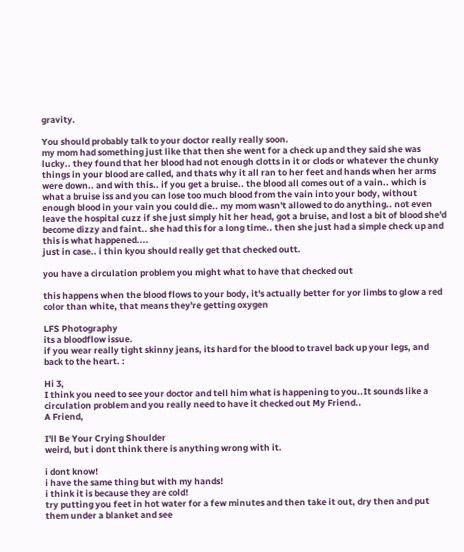gravity.

You should probably talk to your doctor really really soon.
my mom had something just like that then she went for a check up and they said she was lucky.. they found that her blood had not enough clotts in it or clods or whatever the chunky things in your blood are called, and thats why it all ran to her feet and hands when her arms were down.. and with this.. if you get a bruise.. the blood all comes out of a vain.. which is what a bruise iss and you can lose too much blood from the vain into your body, without enough blood in your vain you could die.. my mom wasn't allowed to do anything.. not even leave the hospital cuzz if she just simply hit her head, got a bruise, and lost a bit of blood she'd become dizzy and faint.. she had this for a long time.. then she just had a simple check up and this is what happened....
just in case.. i thin kyou should really get that checked outt.

you have a circulation problem you might what to have that checked out

this happens when the blood flows to your body, it's actually better for yor limbs to glow a red color than white, that means they're getting oxygen

LFS Photography
its a bloodflow issue.
if you wear really tight skinny jeans, its hard for the blood to travel back up your legs, and back to the heart. :

Hi 3,
I think you need to see your doctor and tell him what is happening to you..It sounds like a circulation problem and you really need to have it checked out My Friend..
A Friend,

I'll Be Your Crying Shoulder
weird, but i dont think there is anything wrong with it.

i dont know!
i have the same thing but with my hands!
i think it is because they are cold!
try putting you feet in hot water for a few minutes and then take it out, dry then and put them under a blanket and see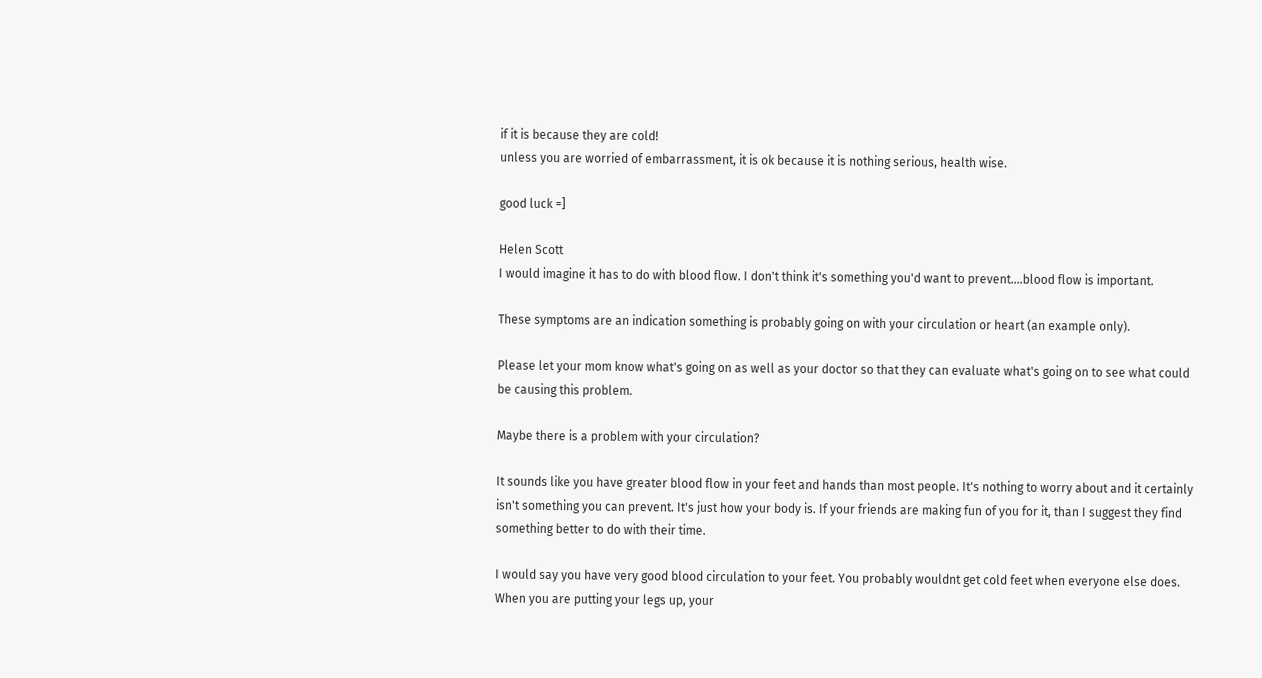if it is because they are cold!
unless you are worried of embarrassment, it is ok because it is nothing serious, health wise.

good luck =]

Helen Scott
I would imagine it has to do with blood flow. I don't think it's something you'd want to prevent....blood flow is important.

These symptoms are an indication something is probably going on with your circulation or heart (an example only).

Please let your mom know what's going on as well as your doctor so that they can evaluate what's going on to see what could be causing this problem.

Maybe there is a problem with your circulation?

It sounds like you have greater blood flow in your feet and hands than most people. It's nothing to worry about and it certainly isn't something you can prevent. It's just how your body is. If your friends are making fun of you for it, than I suggest they find something better to do with their time.

I would say you have very good blood circulation to your feet. You probably wouldnt get cold feet when everyone else does. When you are putting your legs up, your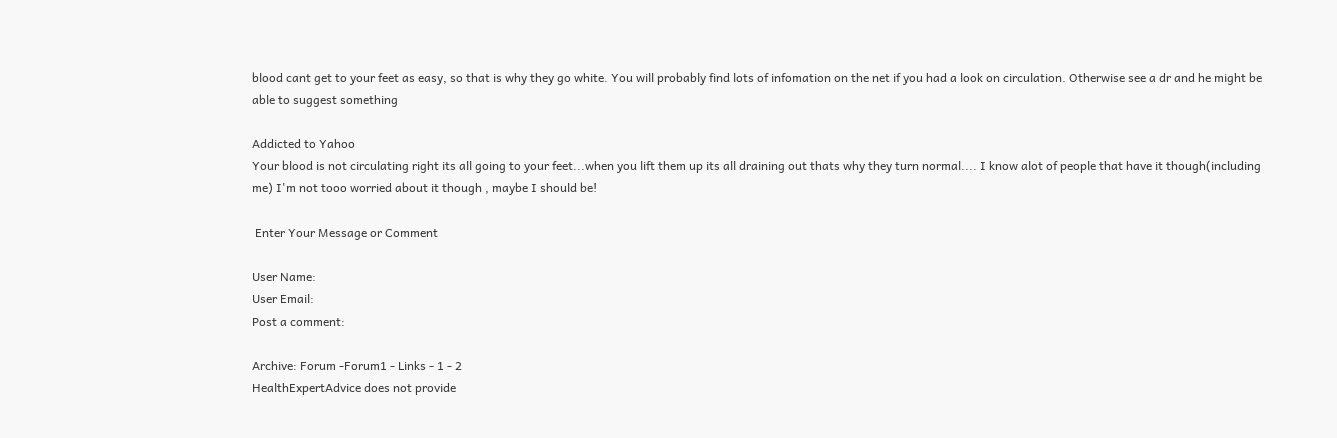blood cant get to your feet as easy, so that is why they go white. You will probably find lots of infomation on the net if you had a look on circulation. Otherwise see a dr and he might be able to suggest something

Addicted to Yahoo
Your blood is not circulating right its all going to your feet...when you lift them up its all draining out thats why they turn normal.... I know alot of people that have it though(including me) I'm not tooo worried about it though , maybe I should be!

 Enter Your Message or Comment

User Name:
User Email:
Post a comment:

Archive: Forum -Forum1 - Links - 1 - 2
HealthExpertAdvice does not provide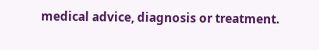medical advice, diagnosis or treatment.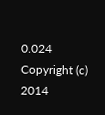0.024
Copyright (c) 2014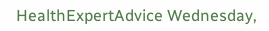HealthExpertAdvice Wednesday,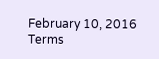February 10, 2016
Terms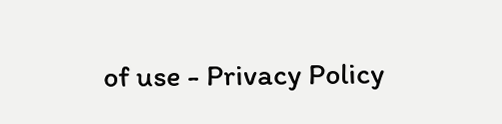of use - Privacy Policy